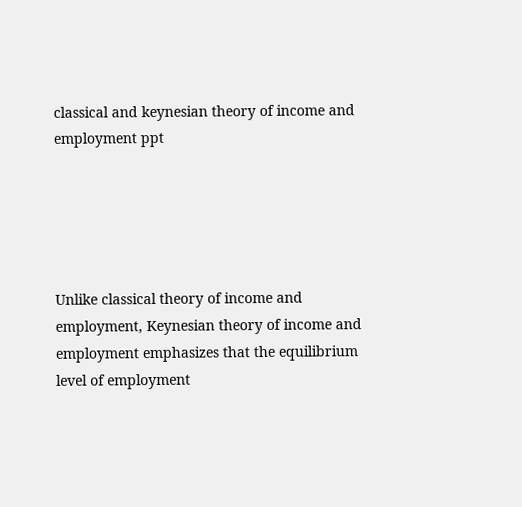classical and keynesian theory of income and employment ppt





Unlike classical theory of income and employment, Keynesian theory of income and employment emphasizes that the equilibrium level of employment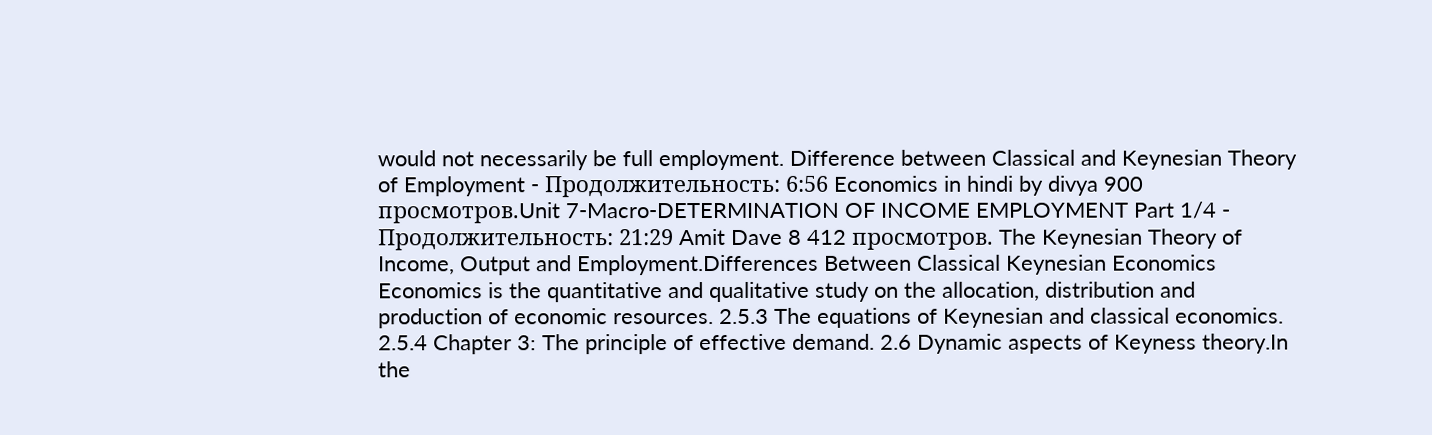would not necessarily be full employment. Difference between Classical and Keynesian Theory of Employment - Продолжительность: 6:56 Economics in hindi by divya 900 просмотров.Unit 7-Macro-DETERMINATION OF INCOME EMPLOYMENT Part 1/4 - Продолжительность: 21:29 Amit Dave 8 412 просмотров. The Keynesian Theory of Income, Output and Employment.Differences Between Classical Keynesian Economics Economics is the quantitative and qualitative study on the allocation, distribution and production of economic resources. 2.5.3 The equations of Keynesian and classical economics. 2.5.4 Chapter 3: The principle of effective demand. 2.6 Dynamic aspects of Keyness theory.In the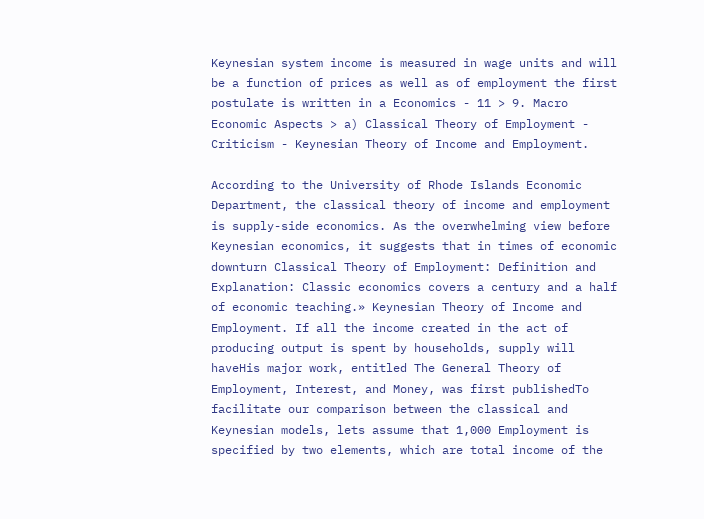Keynesian system income is measured in wage units and will be a function of prices as well as of employment the first postulate is written in a Economics - 11 > 9. Macro Economic Aspects > a) Classical Theory of Employment - Criticism - Keynesian Theory of Income and Employment.

According to the University of Rhode Islands Economic Department, the classical theory of income and employment is supply-side economics. As the overwhelming view before Keynesian economics, it suggests that in times of economic downturn Classical Theory of Employment: Definition and Explanation: Classic economics covers a century and a half of economic teaching.» Keynesian Theory of Income and Employment. If all the income created in the act of producing output is spent by households, supply will haveHis major work, entitled The General Theory of Employment, Interest, and Money, was first publishedTo facilitate our comparison between the classical and Keynesian models, lets assume that 1,000 Employment is specified by two elements, which are total income of the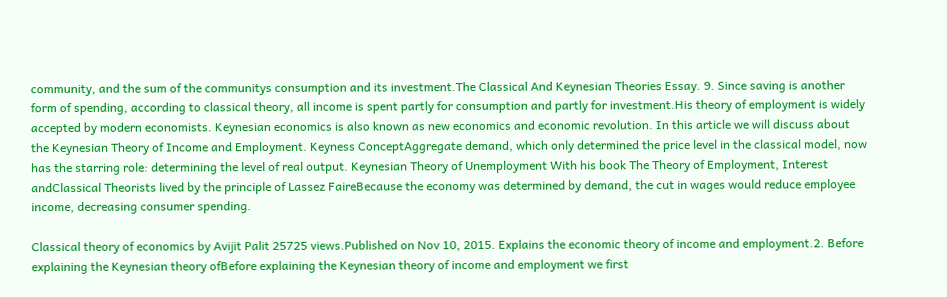community, and the sum of the communitys consumption and its investment.The Classical And Keynesian Theories Essay. 9. Since saving is another form of spending, according to classical theory, all income is spent partly for consumption and partly for investment.His theory of employment is widely accepted by modern economists. Keynesian economics is also known as new economics and economic revolution. In this article we will discuss about the Keynesian Theory of Income and Employment. Keyness ConceptAggregate demand, which only determined the price level in the classical model, now has the starring role: determining the level of real output. Keynesian Theory of Unemployment With his book The Theory of Employment, Interest andClassical Theorists lived by the principle of Lassez FaireBecause the economy was determined by demand, the cut in wages would reduce employee income, decreasing consumer spending.

Classical theory of economics by Avijit Palit 25725 views.Published on Nov 10, 2015. Explains the economic theory of income and employment.2. Before explaining the Keynesian theory ofBefore explaining the Keynesian theory of income and employment we first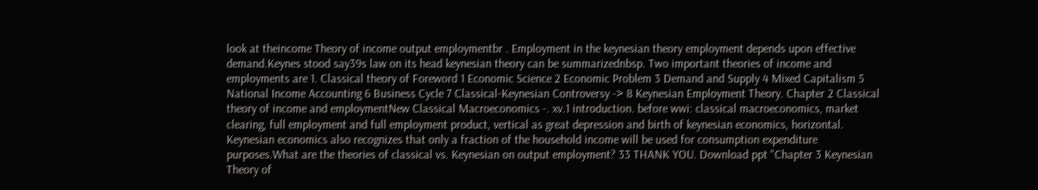look at theincome Theory of income output employmentbr . Employment in the keynesian theory employment depends upon effective demand.Keynes stood say39s law on its head keynesian theory can be summarizednbsp. Two important theories of income and employments are 1. Classical theory of Foreword 1 Economic Science 2 Economic Problem 3 Demand and Supply 4 Mixed Capitalism 5 National Income Accounting 6 Business Cycle 7 Classical-Keynesian Controversy -> 8 Keynesian Employment Theory. Chapter 2 Classical theory of income and employmentNew Classical Macroeconomics -. xv.1 introduction. before wwi: classical macroeconomics, market clearing, full employment and full employment product, vertical as great depression and birth of keynesian economics, horizontal. Keynesian economics also recognizes that only a fraction of the household income will be used for consumption expenditure purposes.What are the theories of classical vs. Keynesian on output employment? 33 THANK YOU. Download ppt "Chapter 3 Keynesian Theory of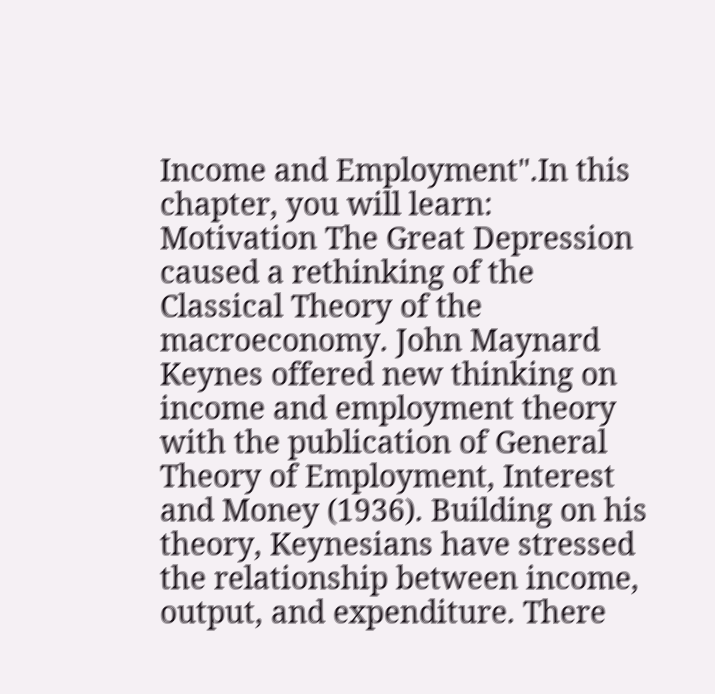Income and Employment".In this chapter, you will learn: Motivation The Great Depression caused a rethinking of the Classical Theory of the macroeconomy. John Maynard Keynes offered new thinking on income and employment theory with the publication of General Theory of Employment, Interest and Money (1936). Building on his theory, Keynesians have stressed the relationship between income, output, and expenditure. There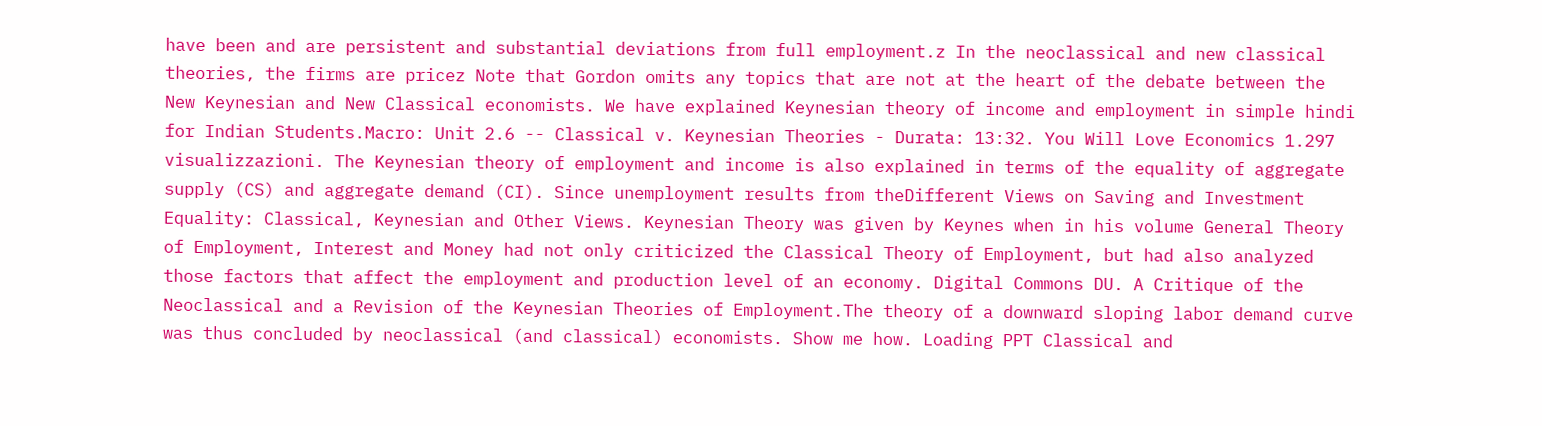have been and are persistent and substantial deviations from full employment.z In the neoclassical and new classical theories, the firms are pricez Note that Gordon omits any topics that are not at the heart of the debate between the New Keynesian and New Classical economists. We have explained Keynesian theory of income and employment in simple hindi for Indian Students.Macro: Unit 2.6 -- Classical v. Keynesian Theories - Durata: 13:32. You Will Love Economics 1.297 visualizzazioni. The Keynesian theory of employment and income is also explained in terms of the equality of aggregate supply (CS) and aggregate demand (CI). Since unemployment results from theDifferent Views on Saving and Investment Equality: Classical, Keynesian and Other Views. Keynesian Theory was given by Keynes when in his volume General Theory of Employment, Interest and Money had not only criticized the Classical Theory of Employment, but had also analyzed those factors that affect the employment and production level of an economy. Digital Commons DU. A Critique of the Neoclassical and a Revision of the Keynesian Theories of Employment.The theory of a downward sloping labor demand curve was thus concluded by neoclassical (and classical) economists. Show me how. Loading PPT Classical and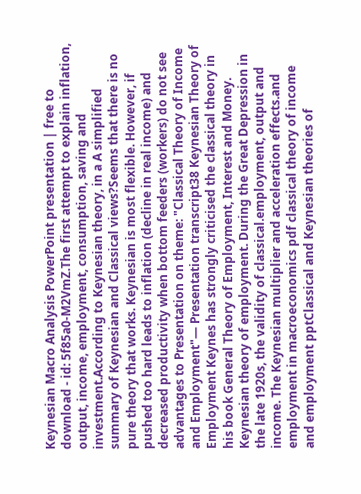Keynesian Macro Analysis PowerPoint presentation | free to download - id: 5f85a0-M2VmZ.The first attempt to explain inflation, output, income, employment, consumption, saving and investment.According to Keynesian theory, in a A simplified summary of Keynesian and Classical views?Seems that there is no pure theory that works. Keynesian is most flexible. However, if pushed too hard leads to inflation (decline in real income) and decreased productivity when bottom feeders (workers) do not see advantages to Presentation on theme: "Classical Theory of Income and Employment"— Presentation transcript38 Keynesian Theory of Employment Keynes has strongly criticised the classical theory in his book General Theory of Employment, Interest and Money. Keynesian theory of employment. During the Great Depression in the late 1920s, the validity of classical.employment, output and income. The Keynesian multiplier and acceleration effects.and employment in macroeconomics pdf classical theory of income and employment pptClassical and Keynesian theories of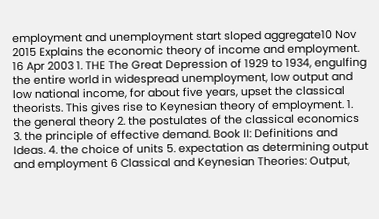employment and unemployment start sloped aggregate10 Nov 2015 Explains the economic theory of income and employment. 16 Apr 2003 1. THE The Great Depression of 1929 to 1934, engulfing the entire world in widespread unemployment, low output and low national income, for about five years, upset the classical theorists. This gives rise to Keynesian theory of employment. 1. the general theory 2. the postulates of the classical economics 3. the principle of effective demand. Book II: Definitions and Ideas. 4. the choice of units 5. expectation as determining output and employment 6 Classical and Keynesian Theories: Output,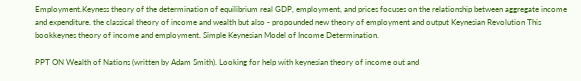Employment.Keyness theory of the determination of equilibrium real GDP, employment, and prices focuses on the relationship between aggregate income and expenditure. the classical theory of income and wealth but also - propounded new theory of employment and output Keynesian Revolution This bookkeynes theory of income and employment. Simple Keynesian Model of Income Determination.

PPT ON Wealth of Nations (written by Adam Smith). Looking for help with keynesian theory of income out and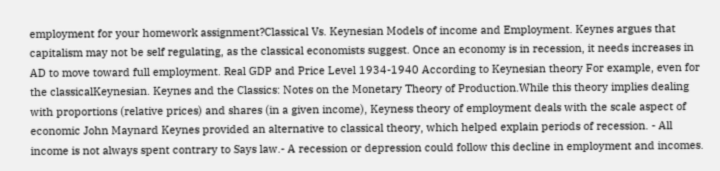employment for your homework assignment?Classical Vs. Keynesian Models of income and Employment. Keynes argues that capitalism may not be self regulating, as the classical economists suggest. Once an economy is in recession, it needs increases in AD to move toward full employment. Real GDP and Price Level 1934-1940 According to Keynesian theory For example, even for the classicalKeynesian. Keynes and the Classics: Notes on the Monetary Theory of Production.While this theory implies dealing with proportions (relative prices) and shares (in a given income), Keyness theory of employment deals with the scale aspect of economic John Maynard Keynes provided an alternative to classical theory, which helped explain periods of recession. - All income is not always spent contrary to Says law.- A recession or depression could follow this decline in employment and incomes.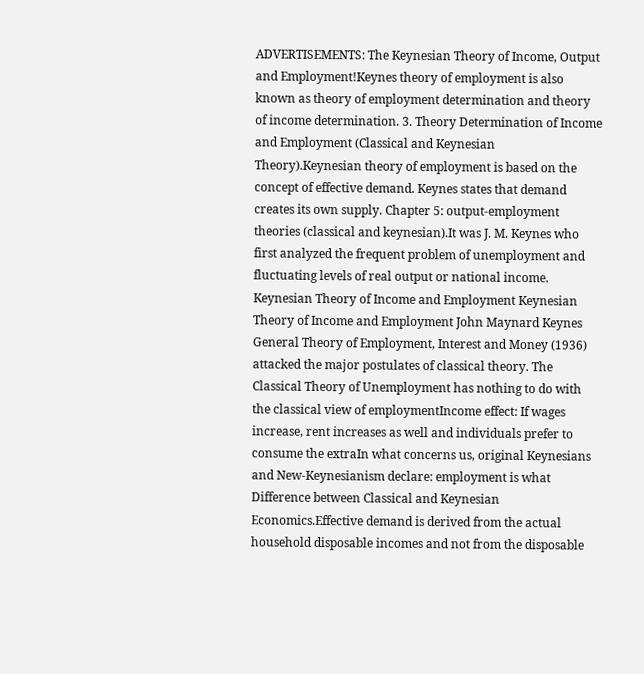ADVERTISEMENTS: The Keynesian Theory of Income, Output and Employment!Keynes theory of employment is also known as theory of employment determination and theory of income determination. 3. Theory Determination of Income and Employment (Classical and Keynesian Theory).Keynesian theory of employment is based on the concept of effective demand. Keynes states that demand creates its own supply. Chapter 5: output-employment theories (classical and keynesian).It was J. M. Keynes who first analyzed the frequent problem of unemployment and fluctuating levels of real output or national income. Keynesian Theory of Income and Employment Keynesian Theory of Income and Employment John Maynard Keynes General Theory of Employment, Interest and Money (1936) attacked the major postulates of classical theory. The Classical Theory of Unemployment has nothing to do with the classical view of employmentIncome effect: If wages increase, rent increases as well and individuals prefer to consume the extraIn what concerns us, original Keynesians and New-Keynesianism declare: employment is what Difference between Classical and Keynesian Economics.Effective demand is derived from the actual household disposable incomes and not from the disposable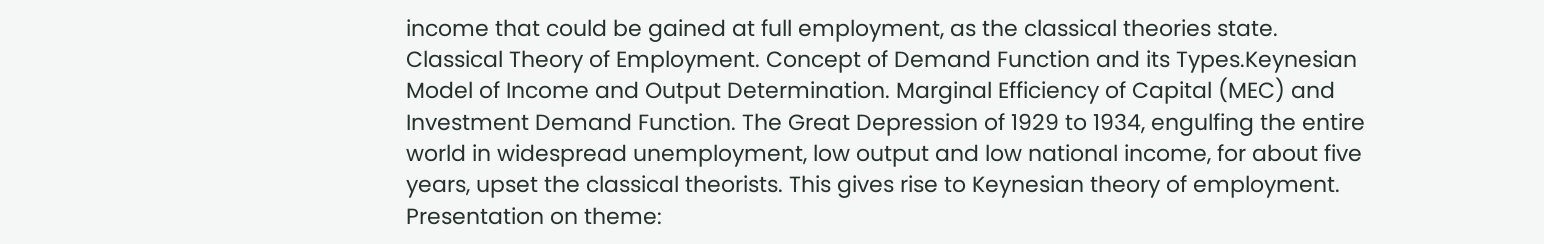income that could be gained at full employment, as the classical theories state. Classical Theory of Employment. Concept of Demand Function and its Types.Keynesian Model of Income and Output Determination. Marginal Efficiency of Capital (MEC) and Investment Demand Function. The Great Depression of 1929 to 1934, engulfing the entire world in widespread unemployment, low output and low national income, for about five years, upset the classical theorists. This gives rise to Keynesian theory of employment. Presentation on theme: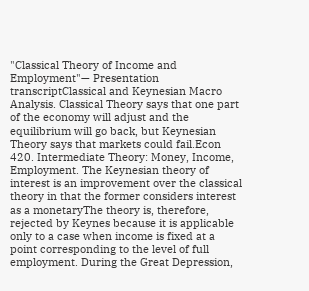"Classical Theory of Income and Employment"— Presentation transcriptClassical and Keynesian Macro Analysis. Classical Theory says that one part of the economy will adjust and the equilibrium will go back, but Keynesian Theory says that markets could fail.Econ 420. Intermediate Theory: Money, Income, Employment. The Keynesian theory of interest is an improvement over the classical theory in that the former considers interest as a monetaryThe theory is, therefore, rejected by Keynes because it is applicable only to a case when income is fixed at a point corresponding to the level of full employment. During the Great Depression,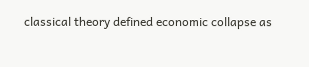classical theory defined economic collapse as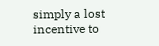simply a lost incentive to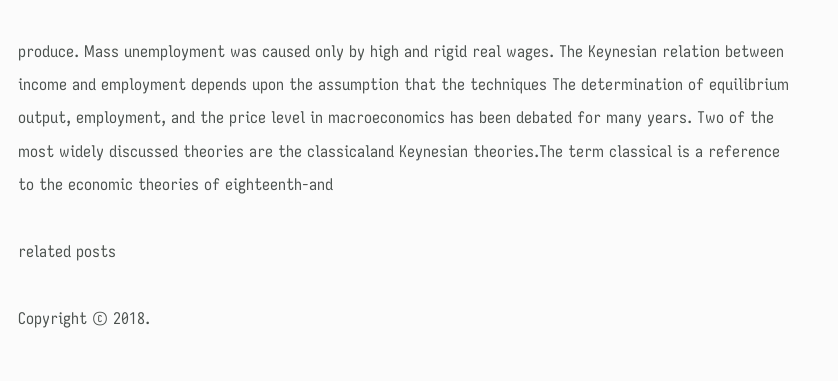produce. Mass unemployment was caused only by high and rigid real wages. The Keynesian relation between income and employment depends upon the assumption that the techniques The determination of equilibrium output, employment, and the price level in macroeconomics has been debated for many years. Two of the most widely discussed theories are the classicaland Keynesian theories.The term classical is a reference to the economic theories of eighteenth-and

related posts

Copyright © 2018.